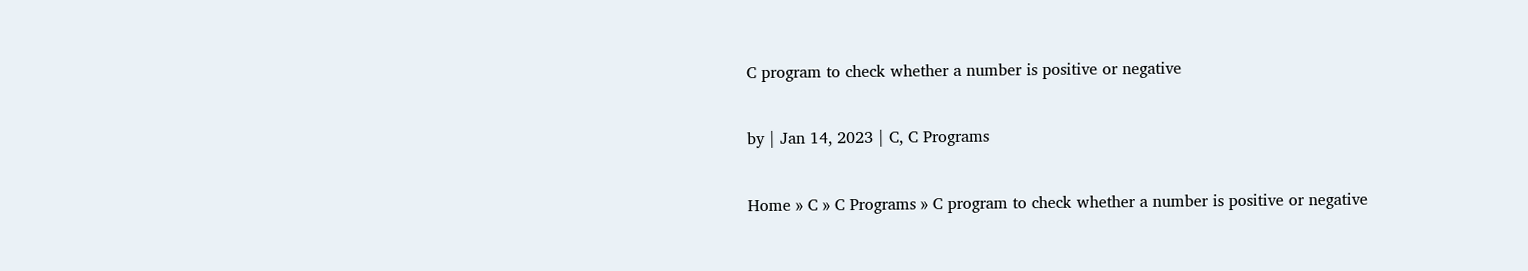C program to check whether a number is positive or negative

by | Jan 14, 2023 | C, C Programs

Home » C » C Programs » C program to check whether a number is positive or negative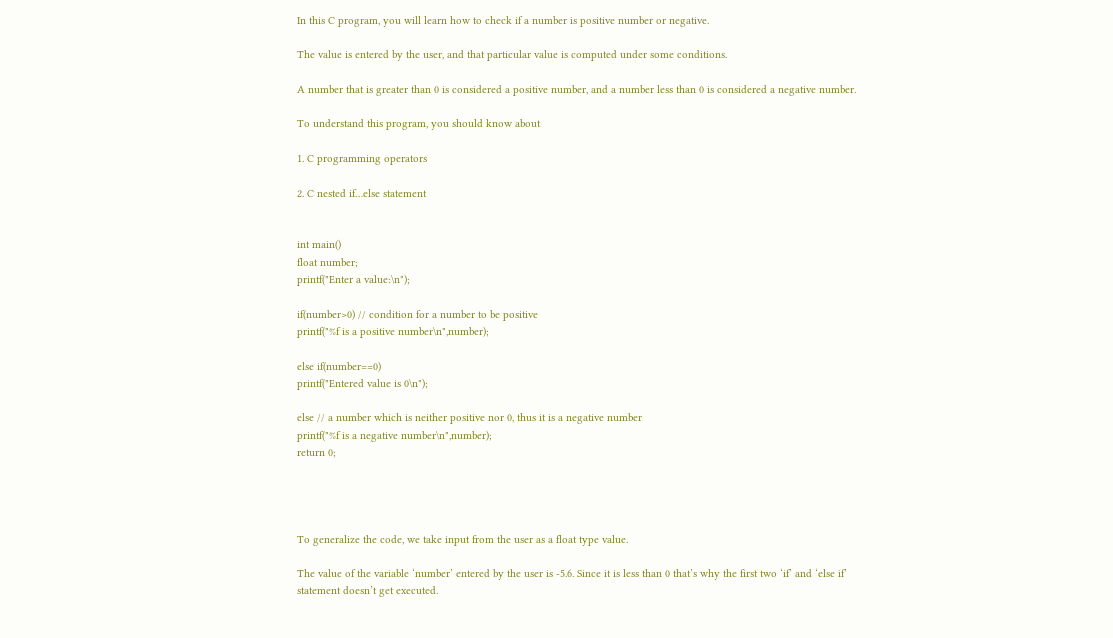In this C program, you will learn how to check if a number is positive number or negative.

The value is entered by the user, and that particular value is computed under some conditions.

A number that is greater than 0 is considered a positive number, and a number less than 0 is considered a negative number.

To understand this program, you should know about

1. C programming operators

2. C nested if…else statement


int main()
float number;
printf("Enter a value:\n");

if(number>0) // condition for a number to be positive
printf("%f is a positive number\n",number);

else if(number==0)
printf("Entered value is 0\n");

else // a number which is neither positive nor 0, thus it is a negative number
printf("%f is a negative number\n",number);
return 0;




To generalize the code, we take input from the user as a float type value.

The value of the variable ‘number’ entered by the user is -5.6. Since it is less than 0 that’s why the first two ‘if’ and ‘else if’ statement doesn’t get executed.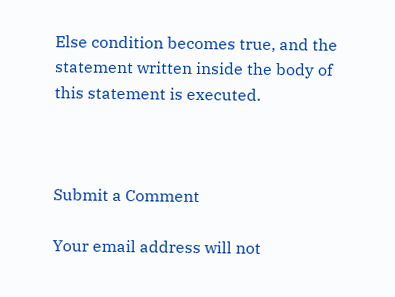Else condition becomes true, and the statement written inside the body of this statement is executed.



Submit a Comment

Your email address will not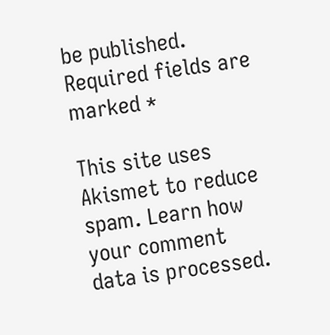be published. Required fields are marked *

This site uses Akismet to reduce spam. Learn how your comment data is processed.